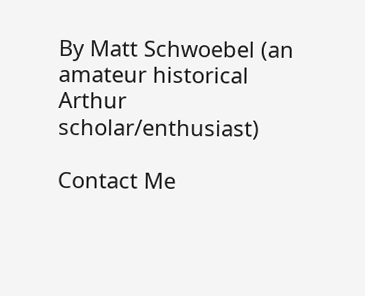By Matt Schwoebel (an amateur historical Arthur scholar/enthusiast)

Contact Me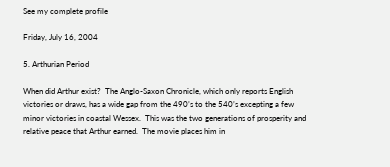See my complete profile

Friday, July 16, 2004

5. Arthurian Period

When did Arthur exist?  The Anglo-Saxon Chronicle, which only reports English victories or draws, has a wide gap from the 490’s to the 540’s excepting a few minor victories in coastal Wessex.  This was the two generations of prosperity and relative peace that Arthur earned.  The movie places him in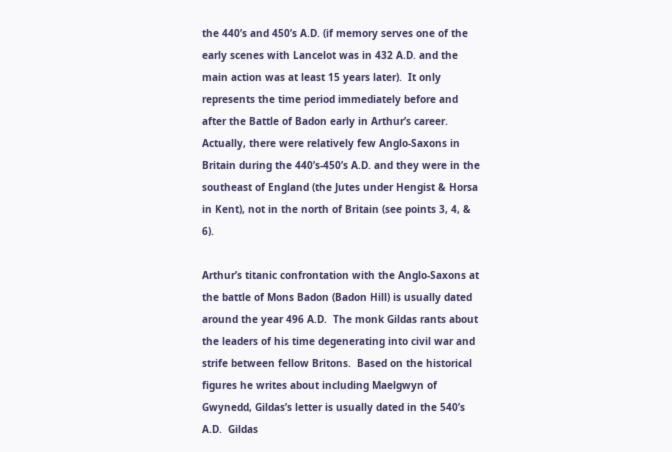the 440’s and 450’s A.D. (if memory serves one of the early scenes with Lancelot was in 432 A.D. and the main action was at least 15 years later).  It only represents the time period immediately before and after the Battle of Badon early in Arthur’s career.  Actually, there were relatively few Anglo-Saxons in Britain during the 440’s-450’s A.D. and they were in the southeast of England (the Jutes under Hengist & Horsa in Kent), not in the north of Britain (see points 3, 4, & 6).

Arthur’s titanic confrontation with the Anglo-Saxons at the battle of Mons Badon (Badon Hill) is usually dated around the year 496 A.D.  The monk Gildas rants about the leaders of his time degenerating into civil war and strife between fellow Britons.  Based on the historical figures he writes about including Maelgwyn of Gwynedd, Gildas’s letter is usually dated in the 540’s A.D.  Gildas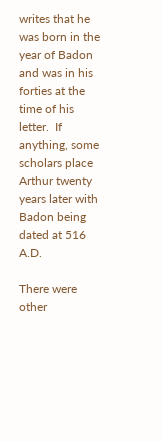writes that he was born in the year of Badon and was in his forties at the time of his letter.  If anything, some scholars place Arthur twenty years later with Badon being dated at 516 A.D.

There were other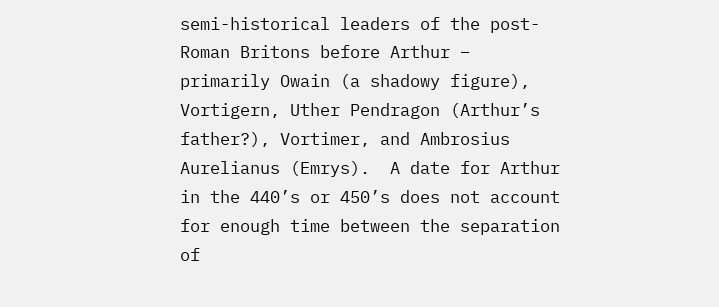semi-historical leaders of the post-Roman Britons before Arthur – primarily Owain (a shadowy figure), Vortigern, Uther Pendragon (Arthur’s father?), Vortimer, and Ambrosius Aurelianus (Emrys).  A date for Arthur in the 440’s or 450’s does not account for enough time between the separation of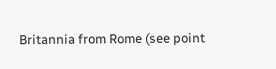Britannia from Rome (see point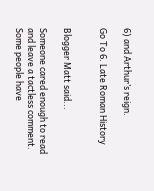6) and Arthur’s reign.

Go To 6. Late Roman History


Blogger Matt said...

Someone cared enough to read and leave a tactless comment. Some people have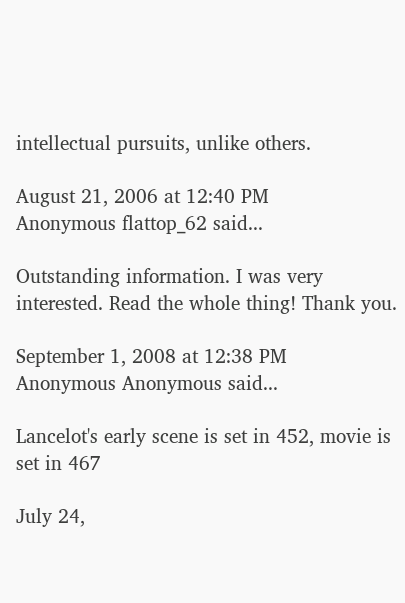intellectual pursuits, unlike others.

August 21, 2006 at 12:40 PM
Anonymous flattop_62 said...

Outstanding information. I was very interested. Read the whole thing! Thank you.

September 1, 2008 at 12:38 PM
Anonymous Anonymous said...

Lancelot's early scene is set in 452, movie is set in 467

July 24,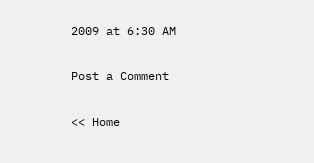2009 at 6:30 AM

Post a Comment

<< Home